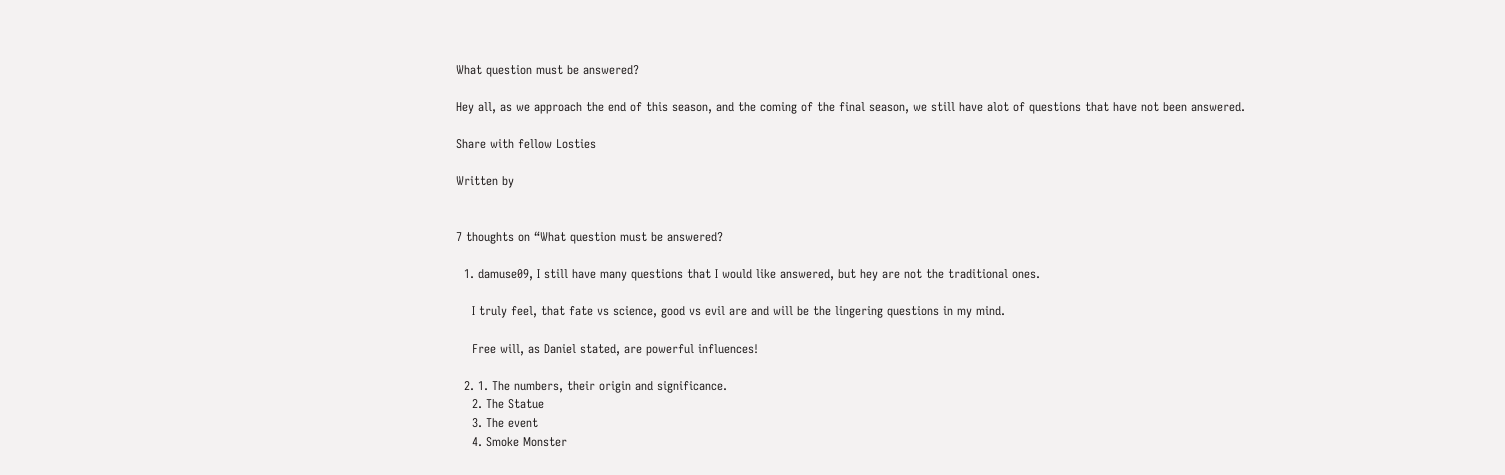What question must be answered?

Hey all, as we approach the end of this season, and the coming of the final season, we still have alot of questions that have not been answered.

Share with fellow Losties

Written by


7 thoughts on “What question must be answered?

  1. damuse09, I still have many questions that I would like answered, but hey are not the traditional ones.

    I truly feel, that fate vs science, good vs evil are and will be the lingering questions in my mind.

    Free will, as Daniel stated, are powerful influences!

  2. 1. The numbers, their origin and significance.
    2. The Statue
    3. The event
    4. Smoke Monster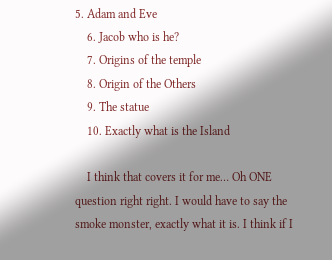5. Adam and Eve
    6. Jacob who is he?
    7. Origins of the temple
    8. Origin of the Others
    9. The statue
    10. Exactly what is the Island

    I think that covers it for me… Oh ONE question right right. I would have to say the smoke monster, exactly what it is. I think if I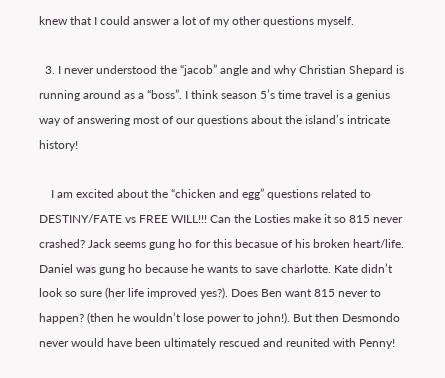knew that I could answer a lot of my other questions myself.

  3. I never understood the “jacob” angle and why Christian Shepard is running around as a “boss”. I think season 5’s time travel is a genius way of answering most of our questions about the island’s intricate history!

    I am excited about the “chicken and egg” questions related to DESTINY/FATE vs FREE WILL!!! Can the Losties make it so 815 never crashed? Jack seems gung ho for this becasue of his broken heart/life. Daniel was gung ho because he wants to save charlotte. Kate didn’t look so sure (her life improved yes?). Does Ben want 815 never to happen? (then he wouldn’t lose power to john!). But then Desmondo never would have been ultimately rescued and reunited with Penny!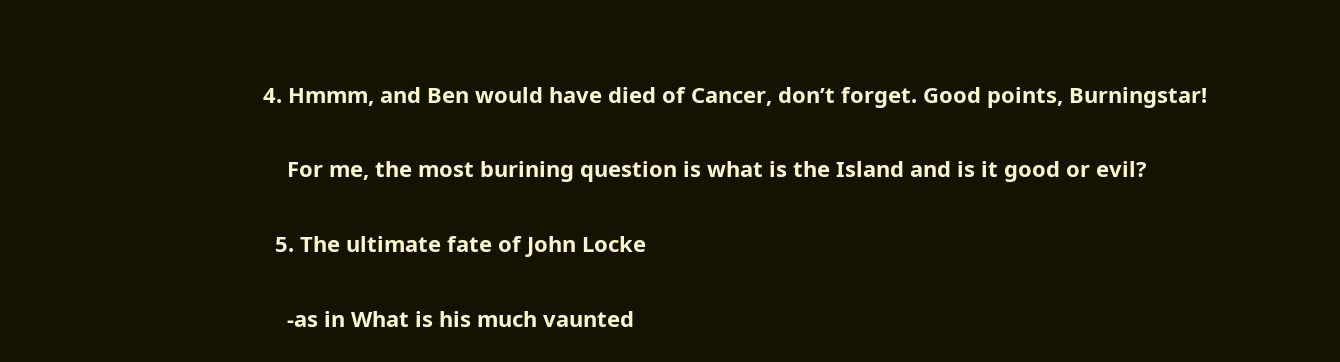4. Hmmm, and Ben would have died of Cancer, don’t forget. Good points, Burningstar!

    For me, the most burining question is what is the Island and is it good or evil?

  5. The ultimate fate of John Locke

    -as in What is his much vaunted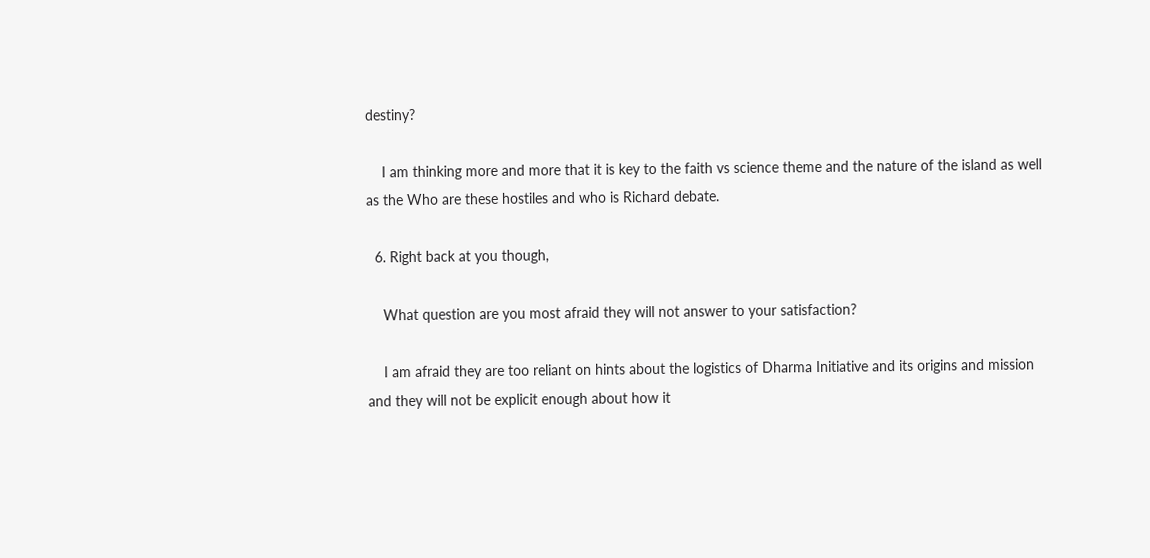destiny?

    I am thinking more and more that it is key to the faith vs science theme and the nature of the island as well as the Who are these hostiles and who is Richard debate.

  6. Right back at you though,

    What question are you most afraid they will not answer to your satisfaction?

    I am afraid they are too reliant on hints about the logistics of Dharma Initiative and its origins and mission and they will not be explicit enough about how it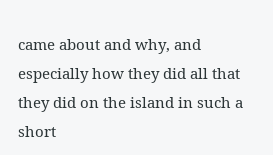came about and why, and especially how they did all that they did on the island in such a short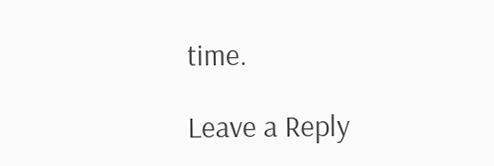time.

Leave a Reply